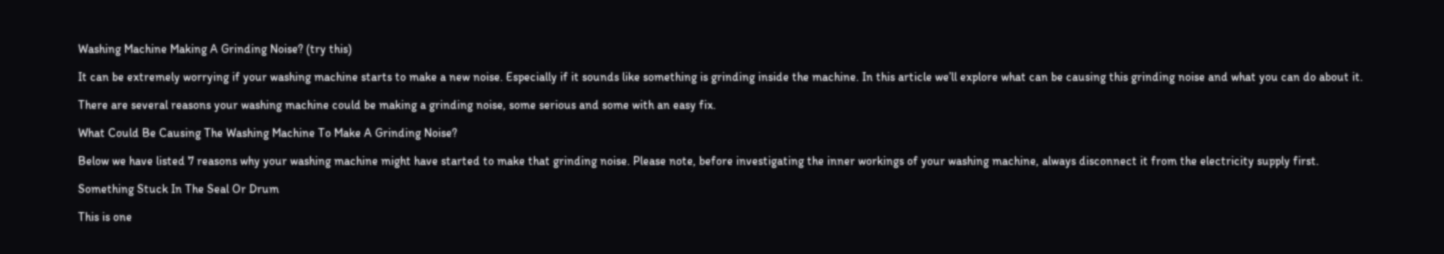Washing Machine Making A Grinding Noise? (try this)

It can be extremely worrying if your washing machine starts to make a new noise. Especially if it sounds like something is grinding inside the machine. In this article we’ll explore what can be causing this grinding noise and what you can do about it.

There are several reasons your washing machine could be making a grinding noise, some serious and some with an easy fix.

What Could Be Causing The Washing Machine To Make A Grinding Noise?

Below we have listed 7 reasons why your washing machine might have started to make that grinding noise. Please note, before investigating the inner workings of your washing machine, always disconnect it from the electricity supply first.

Something Stuck In The Seal Or Drum

This is one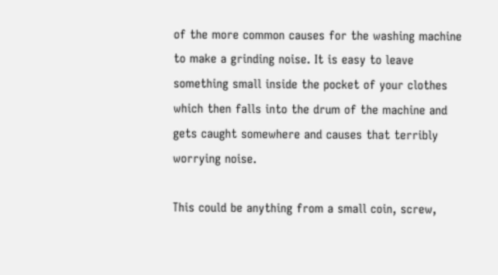of the more common causes for the washing machine to make a grinding noise. It is easy to leave something small inside the pocket of your clothes which then falls into the drum of the machine and gets caught somewhere and causes that terribly worrying noise.

This could be anything from a small coin, screw,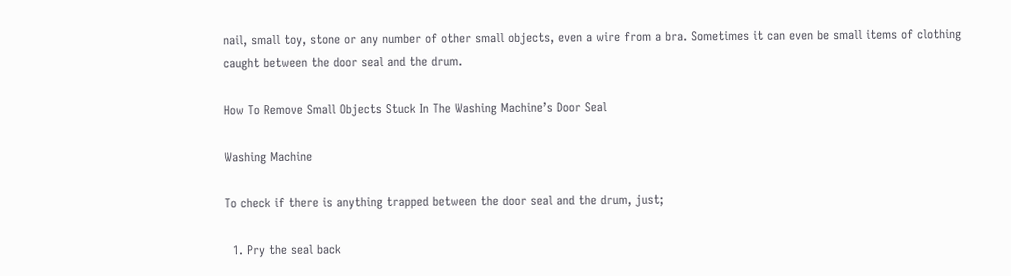nail, small toy, stone or any number of other small objects, even a wire from a bra. Sometimes it can even be small items of clothing caught between the door seal and the drum.

How To Remove Small Objects Stuck In The Washing Machine’s Door Seal

Washing Machine

To check if there is anything trapped between the door seal and the drum, just;

  1. Pry the seal back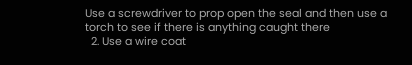Use a screwdriver to prop open the seal and then use a torch to see if there is anything caught there
  2. Use a wire coat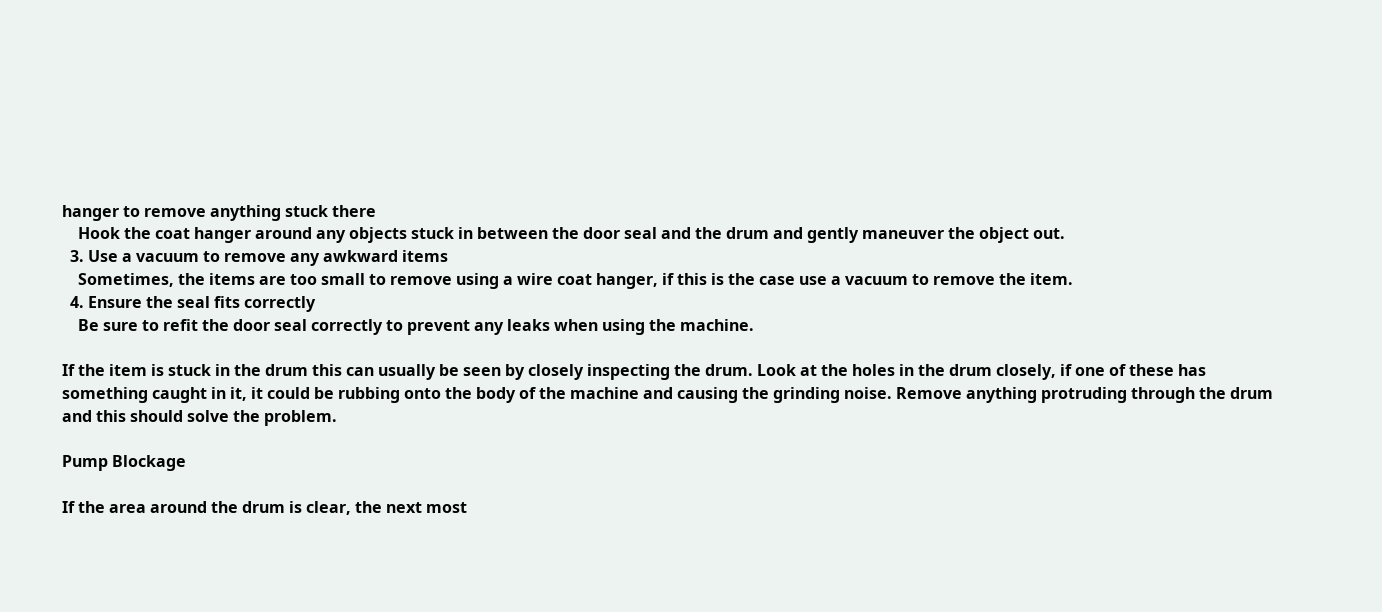hanger to remove anything stuck there
    Hook the coat hanger around any objects stuck in between the door seal and the drum and gently maneuver the object out.
  3. Use a vacuum to remove any awkward items
    Sometimes, the items are too small to remove using a wire coat hanger, if this is the case use a vacuum to remove the item.
  4. Ensure the seal fits correctly
    Be sure to refit the door seal correctly to prevent any leaks when using the machine.

If the item is stuck in the drum this can usually be seen by closely inspecting the drum. Look at the holes in the drum closely, if one of these has something caught in it, it could be rubbing onto the body of the machine and causing the grinding noise. Remove anything protruding through the drum and this should solve the problem.

Pump Blockage

If the area around the drum is clear, the next most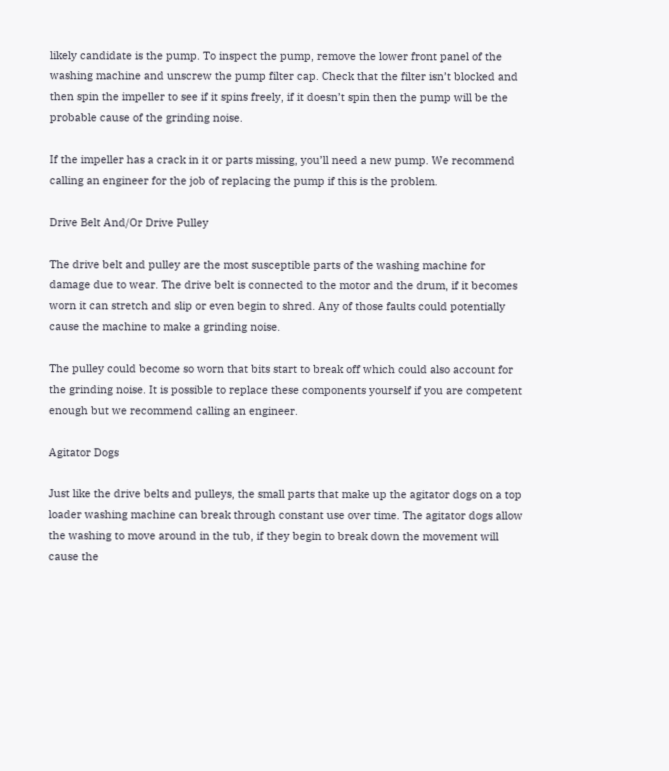likely candidate is the pump. To inspect the pump, remove the lower front panel of the washing machine and unscrew the pump filter cap. Check that the filter isn’t blocked and then spin the impeller to see if it spins freely, if it doesn’t spin then the pump will be the probable cause of the grinding noise.

If the impeller has a crack in it or parts missing, you’ll need a new pump. We recommend calling an engineer for the job of replacing the pump if this is the problem.

Drive Belt And/Or Drive Pulley

The drive belt and pulley are the most susceptible parts of the washing machine for damage due to wear. The drive belt is connected to the motor and the drum, if it becomes worn it can stretch and slip or even begin to shred. Any of those faults could potentially cause the machine to make a grinding noise.

The pulley could become so worn that bits start to break off which could also account for the grinding noise. It is possible to replace these components yourself if you are competent enough but we recommend calling an engineer.

Agitator Dogs

Just like the drive belts and pulleys, the small parts that make up the agitator dogs on a top loader washing machine can break through constant use over time. The agitator dogs allow the washing to move around in the tub, if they begin to break down the movement will cause the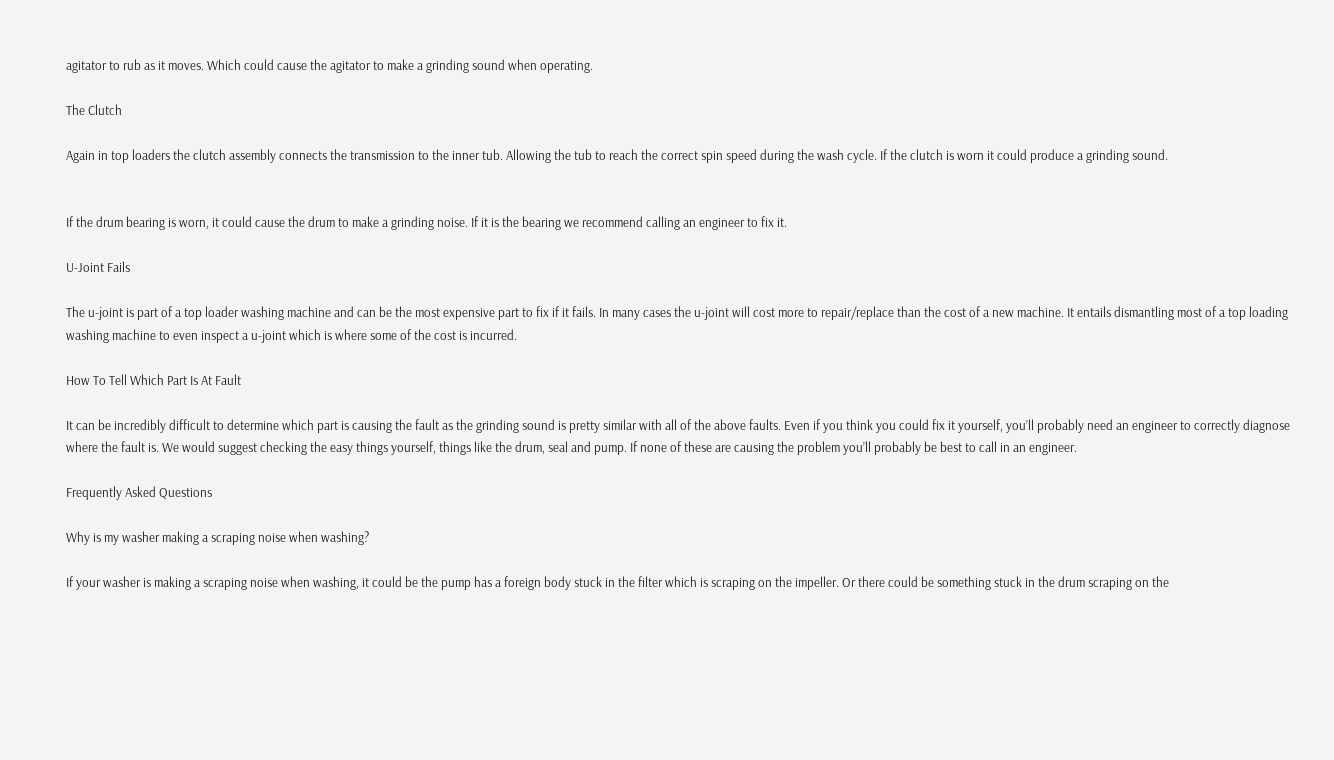agitator to rub as it moves. Which could cause the agitator to make a grinding sound when operating.

The Clutch

Again in top loaders the clutch assembly connects the transmission to the inner tub. Allowing the tub to reach the correct spin speed during the wash cycle. If the clutch is worn it could produce a grinding sound.


If the drum bearing is worn, it could cause the drum to make a grinding noise. If it is the bearing we recommend calling an engineer to fix it.

U-Joint Fails

The u-joint is part of a top loader washing machine and can be the most expensive part to fix if it fails. In many cases the u-joint will cost more to repair/replace than the cost of a new machine. It entails dismantling most of a top loading washing machine to even inspect a u-joint which is where some of the cost is incurred.

How To Tell Which Part Is At Fault

It can be incredibly difficult to determine which part is causing the fault as the grinding sound is pretty similar with all of the above faults. Even if you think you could fix it yourself, you’ll probably need an engineer to correctly diagnose where the fault is. We would suggest checking the easy things yourself, things like the drum, seal and pump. If none of these are causing the problem you’ll probably be best to call in an engineer.

Frequently Asked Questions

Why is my washer making a scraping noise when washing?

If your washer is making a scraping noise when washing, it could be the pump has a foreign body stuck in the filter which is scraping on the impeller. Or there could be something stuck in the drum scraping on the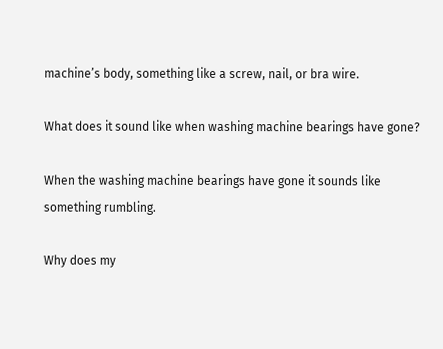machine’s body, something like a screw, nail, or bra wire.

What does it sound like when washing machine bearings have gone?

When the washing machine bearings have gone it sounds like something rumbling.

Why does my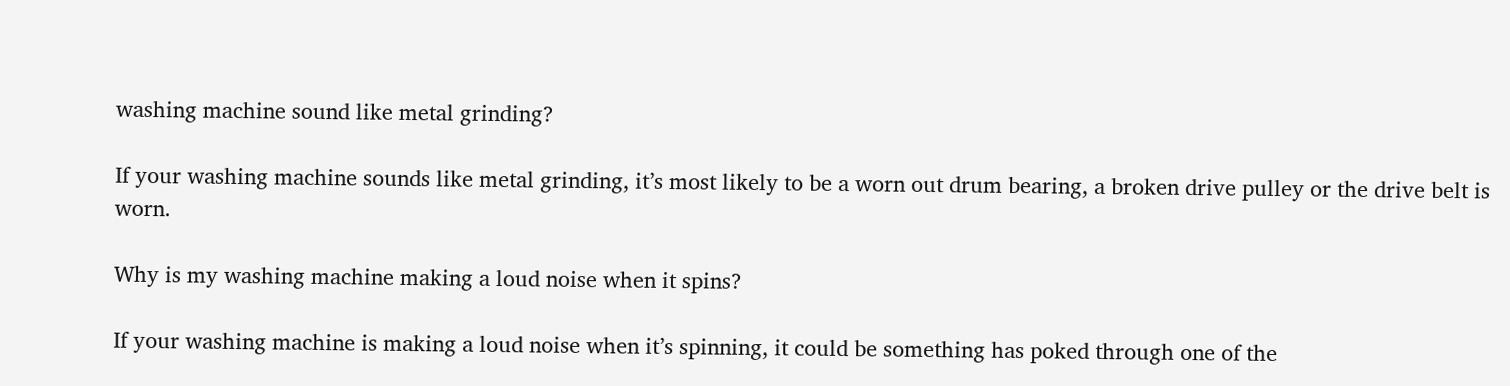washing machine sound like metal grinding?

If your washing machine sounds like metal grinding, it’s most likely to be a worn out drum bearing, a broken drive pulley or the drive belt is worn.

Why is my washing machine making a loud noise when it spins?

If your washing machine is making a loud noise when it’s spinning, it could be something has poked through one of the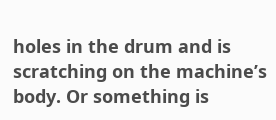holes in the drum and is scratching on the machine’s body. Or something is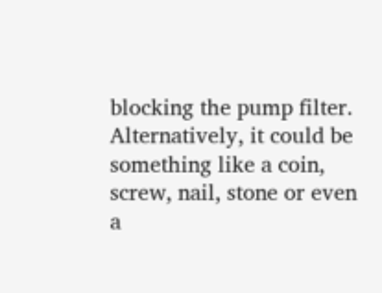blocking the pump filter. Alternatively, it could be something like a coin, screw, nail, stone or even a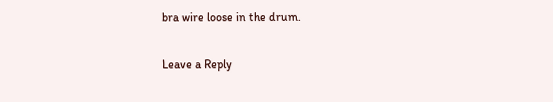bra wire loose in the drum.

Leave a Reply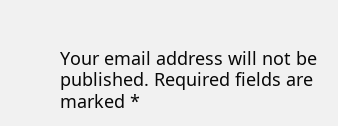Your email address will not be published. Required fields are marked *